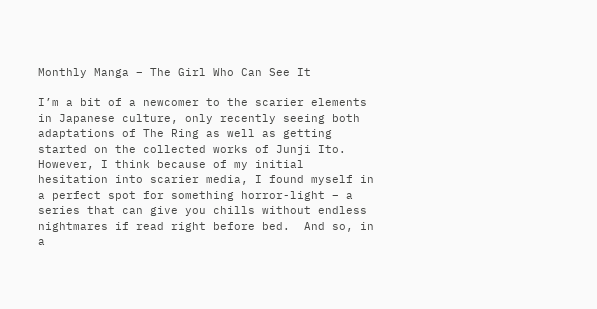Monthly Manga – The Girl Who Can See It

I’m a bit of a newcomer to the scarier elements in Japanese culture, only recently seeing both adaptations of The Ring as well as getting started on the collected works of Junji Ito.  However, I think because of my initial hesitation into scarier media, I found myself in a perfect spot for something horror-light – a series that can give you chills without endless nightmares if read right before bed.  And so, in a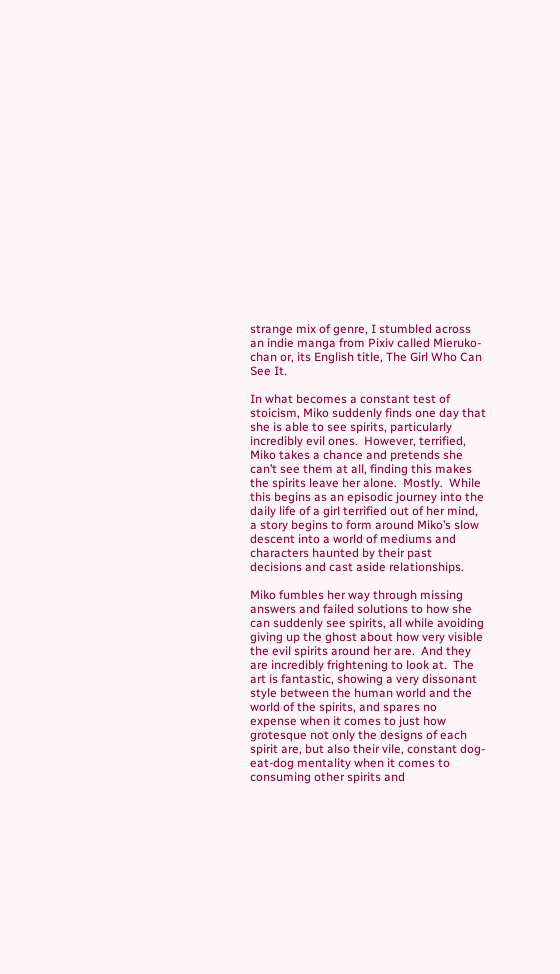strange mix of genre, I stumbled across an indie manga from Pixiv called Mieruko-chan or, its English title, The Girl Who Can See It.

In what becomes a constant test of stoicism, Miko suddenly finds one day that she is able to see spirits, particularly incredibly evil ones.  However, terrified, Miko takes a chance and pretends she can’t see them at all, finding this makes the spirits leave her alone.  Mostly.  While this begins as an episodic journey into the daily life of a girl terrified out of her mind, a story begins to form around Miko’s slow descent into a world of mediums and characters haunted by their past decisions and cast aside relationships.

Miko fumbles her way through missing answers and failed solutions to how she can suddenly see spirits, all while avoiding giving up the ghost about how very visible the evil spirits around her are.  And they are incredibly frightening to look at.  The art is fantastic, showing a very dissonant style between the human world and the world of the spirits, and spares no expense when it comes to just how grotesque not only the designs of each spirit are, but also their vile, constant dog-eat-dog mentality when it comes to consuming other spirits and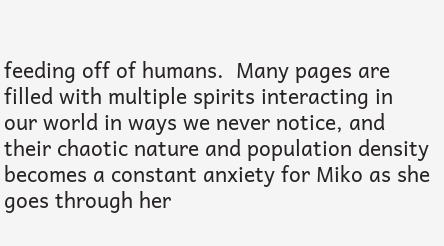feeding off of humans.  Many pages are filled with multiple spirits interacting in our world in ways we never notice, and their chaotic nature and population density becomes a constant anxiety for Miko as she goes through her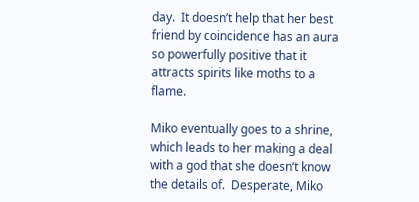day.  It doesn’t help that her best friend by coincidence has an aura so powerfully positive that it attracts spirits like moths to a flame.

Miko eventually goes to a shrine, which leads to her making a deal with a god that she doesn’t know the details of.  Desperate, Miko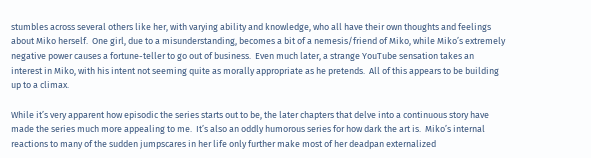stumbles across several others like her, with varying ability and knowledge, who all have their own thoughts and feelings about Miko herself.  One girl, due to a misunderstanding, becomes a bit of a nemesis/friend of Miko, while Miko’s extremely negative power causes a fortune-teller to go out of business.  Even much later, a strange YouTube sensation takes an interest in Miko, with his intent not seeming quite as morally appropriate as he pretends.  All of this appears to be building up to a climax.

While it’s very apparent how episodic the series starts out to be, the later chapters that delve into a continuous story have made the series much more appealing to me.  It’s also an oddly humorous series for how dark the art is.  Miko’s internal reactions to many of the sudden jumpscares in her life only further make most of her deadpan externalized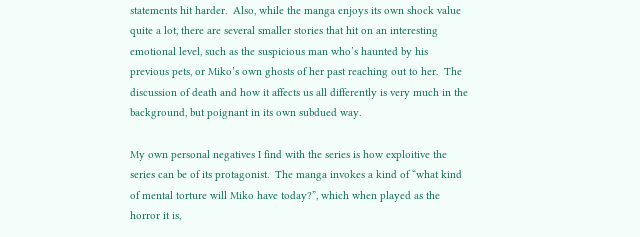statements hit harder.  Also, while the manga enjoys its own shock value quite a lot, there are several smaller stories that hit on an interesting emotional level, such as the suspicious man who’s haunted by his previous pets, or Miko’s own ghosts of her past reaching out to her.  The discussion of death and how it affects us all differently is very much in the background, but poignant in its own subdued way.

My own personal negatives I find with the series is how exploitive the series can be of its protagonist.  The manga invokes a kind of “what kind of mental torture will Miko have today?”, which when played as the horror it is,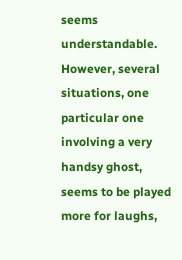seems understandable.  However, several situations, one particular one involving a very handsy ghost, seems to be played more for laughs,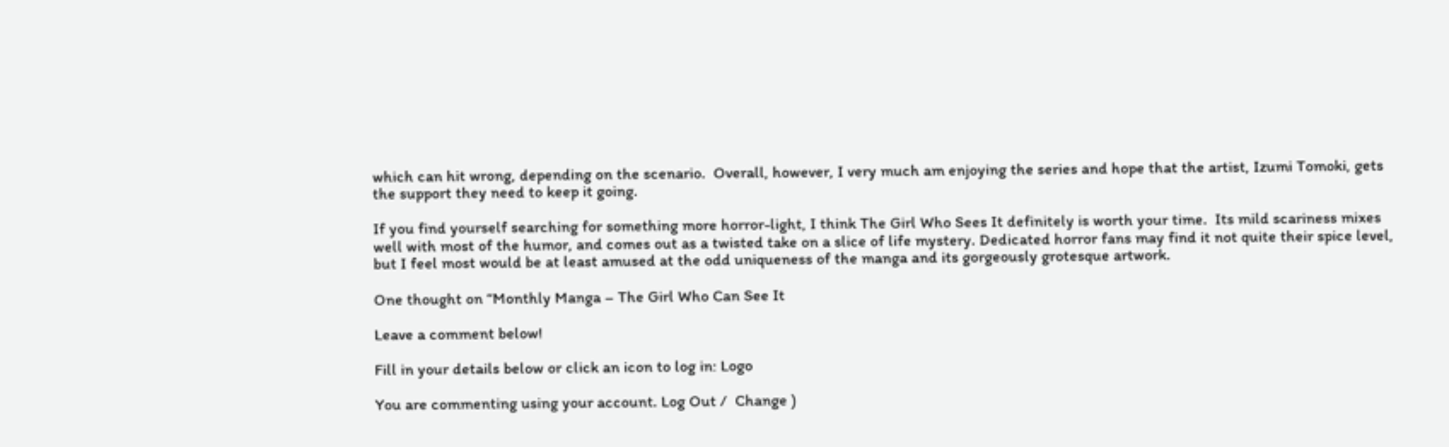which can hit wrong, depending on the scenario.  Overall, however, I very much am enjoying the series and hope that the artist, Izumi Tomoki, gets the support they need to keep it going.

If you find yourself searching for something more horror-light, I think The Girl Who Sees It definitely is worth your time.  Its mild scariness mixes well with most of the humor, and comes out as a twisted take on a slice of life mystery. Dedicated horror fans may find it not quite their spice level, but I feel most would be at least amused at the odd uniqueness of the manga and its gorgeously grotesque artwork.

One thought on “Monthly Manga – The Girl Who Can See It

Leave a comment below!

Fill in your details below or click an icon to log in: Logo

You are commenting using your account. Log Out /  Change )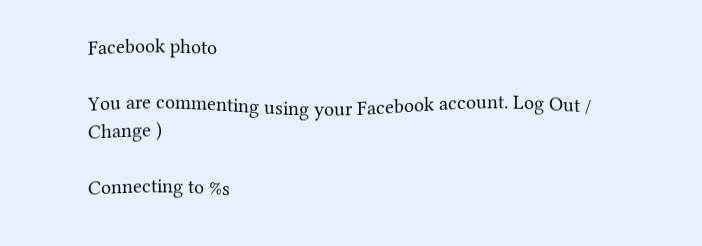Facebook photo

You are commenting using your Facebook account. Log Out /  Change )

Connecting to %s